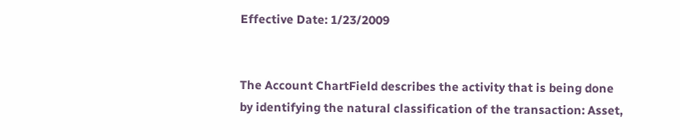Effective Date: 1/23/2009


The Account ChartField describes the activity that is being done by identifying the natural classification of the transaction: Asset,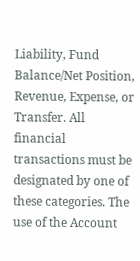Liability, Fund Balance/Net Position, Revenue, Expense, or Transfer. All financial transactions must be designated by one of these categories. The use of the Account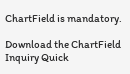ChartField is mandatory.

Download the ChartField Inquiry Quick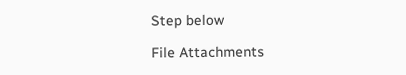Step below

File Attachments